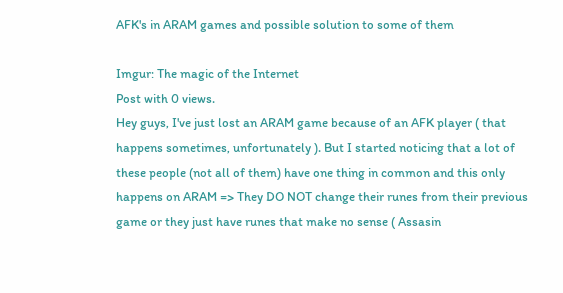AFK's in ARAM games and possible solution to some of them

Imgur: The magic of the Internet
Post with 0 views.
Hey guys, I've just lost an ARAM game because of an AFK player ( that happens sometimes, unfortunately ). But I started noticing that a lot of these people (not all of them) have one thing in common and this only happens on ARAM => They DO NOT change their runes from their previous game or they just have runes that make no sense ( Assasin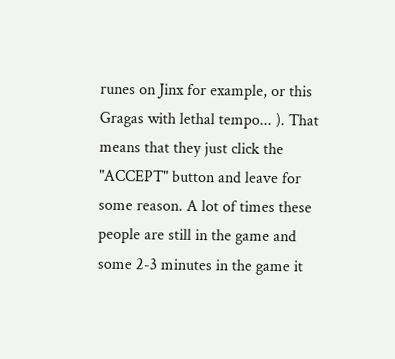runes on Jinx for example, or this Gragas with lethal tempo... ). That means that they just click the "ACCEPT" button and leave for some reason. A lot of times these people are still in the game and some 2-3 minutes in the game it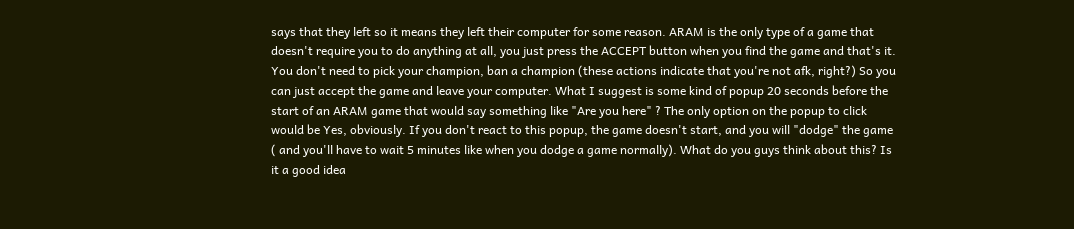says that they left so it means they left their computer for some reason. ARAM is the only type of a game that doesn't require you to do anything at all, you just press the ACCEPT button when you find the game and that's it. You don't need to pick your champion, ban a champion (these actions indicate that you're not afk, right?) So you can just accept the game and leave your computer. What I suggest is some kind of popup 20 seconds before the start of an ARAM game that would say something like "Are you here" ? The only option on the popup to click would be Yes, obviously. If you don't react to this popup, the game doesn't start, and you will "dodge" the game ( and you'll have to wait 5 minutes like when you dodge a game normally). What do you guys think about this? Is it a good idea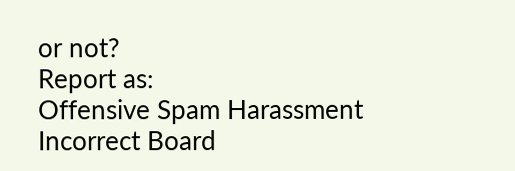or not?
Report as:
Offensive Spam Harassment Incorrect Board